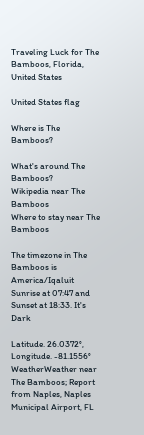Traveling Luck for The Bamboos, Florida, United States

United States flag

Where is The Bamboos?

What's around The Bamboos?
Wikipedia near The Bamboos
Where to stay near The Bamboos

The timezone in The Bamboos is America/Iqaluit
Sunrise at 07:47 and Sunset at 18:33. It's Dark

Latitude. 26.0372°, Longitude. -81.1556°
WeatherWeather near The Bamboos; Report from Naples, Naples Municipal Airport, FL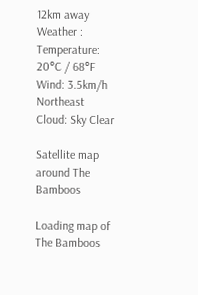12km away
Weather :
Temperature: 20°C / 68°F
Wind: 3.5km/h Northeast
Cloud: Sky Clear

Satellite map around The Bamboos

Loading map of The Bamboos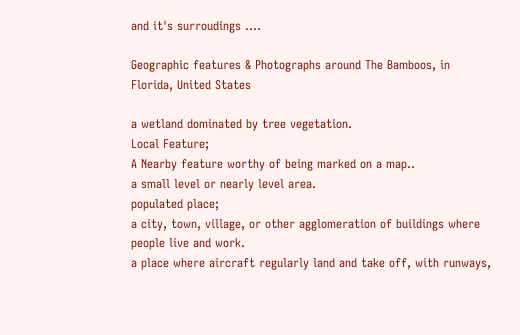and it's surroudings ....

Geographic features & Photographs around The Bamboos, in Florida, United States

a wetland dominated by tree vegetation.
Local Feature;
A Nearby feature worthy of being marked on a map..
a small level or nearly level area.
populated place;
a city, town, village, or other agglomeration of buildings where people live and work.
a place where aircraft regularly land and take off, with runways,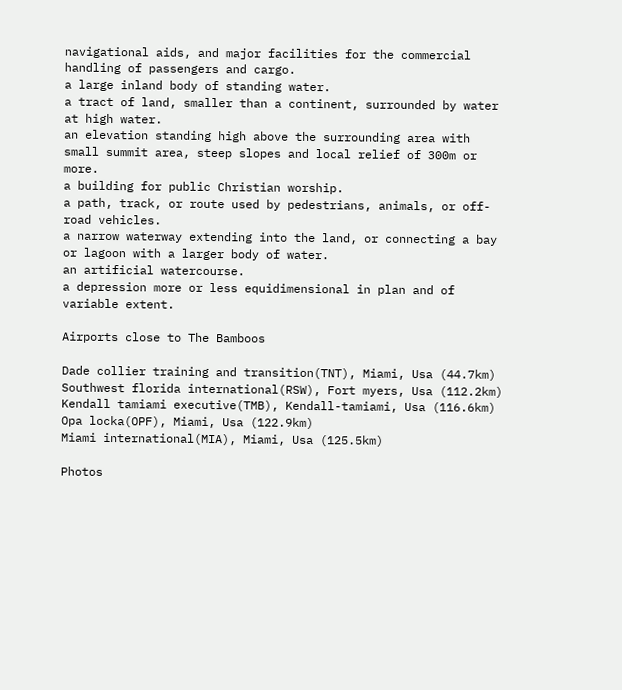navigational aids, and major facilities for the commercial handling of passengers and cargo.
a large inland body of standing water.
a tract of land, smaller than a continent, surrounded by water at high water.
an elevation standing high above the surrounding area with small summit area, steep slopes and local relief of 300m or more.
a building for public Christian worship.
a path, track, or route used by pedestrians, animals, or off-road vehicles.
a narrow waterway extending into the land, or connecting a bay or lagoon with a larger body of water.
an artificial watercourse.
a depression more or less equidimensional in plan and of variable extent.

Airports close to The Bamboos

Dade collier training and transition(TNT), Miami, Usa (44.7km)
Southwest florida international(RSW), Fort myers, Usa (112.2km)
Kendall tamiami executive(TMB), Kendall-tamiami, Usa (116.6km)
Opa locka(OPF), Miami, Usa (122.9km)
Miami international(MIA), Miami, Usa (125.5km)

Photos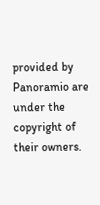provided by Panoramio are under the copyright of their owners.